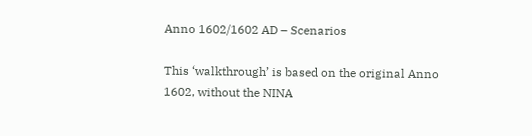Anno 1602/1602 AD – Scenarios

This ‘walkthrough’ is based on the original Anno 1602, without the NINA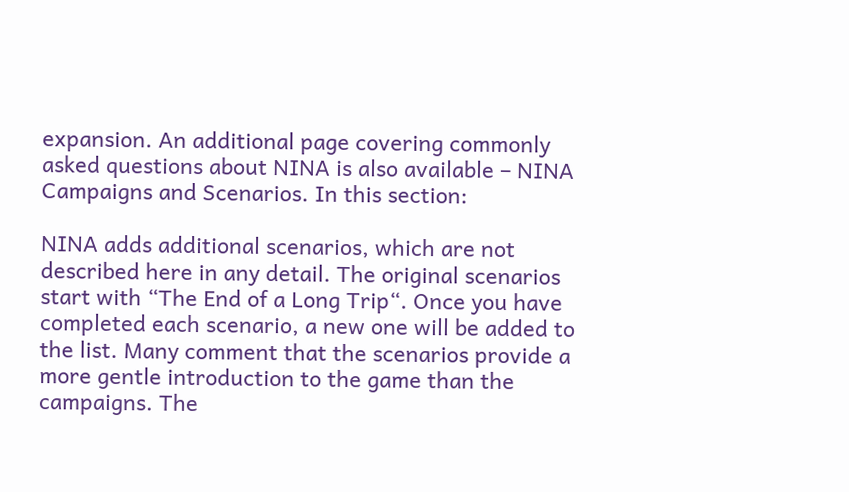expansion. An additional page covering commonly asked questions about NINA is also available – NINA Campaigns and Scenarios. In this section:

NINA adds additional scenarios, which are not described here in any detail. The original scenarios start with “The End of a Long Trip“. Once you have completed each scenario, a new one will be added to the list. Many comment that the scenarios provide a more gentle introduction to the game than the campaigns. The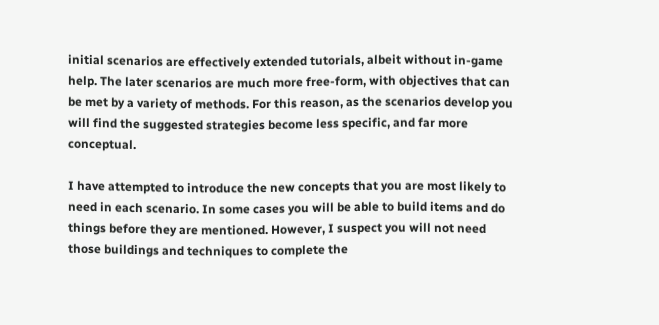initial scenarios are effectively extended tutorials, albeit without in-game help. The later scenarios are much more free-form, with objectives that can be met by a variety of methods. For this reason, as the scenarios develop you will find the suggested strategies become less specific, and far more conceptual.

I have attempted to introduce the new concepts that you are most likely to need in each scenario. In some cases you will be able to build items and do things before they are mentioned. However, I suspect you will not need those buildings and techniques to complete the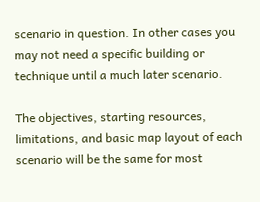scenario in question. In other cases you may not need a specific building or technique until a much later scenario.

The objectives, starting resources, limitations, and basic map layout of each scenario will be the same for most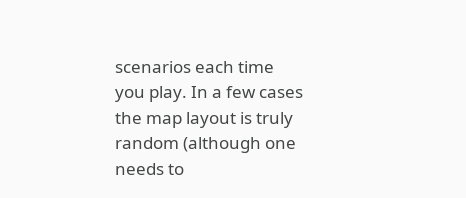scenarios each time you play. In a few cases the map layout is truly random (although one needs to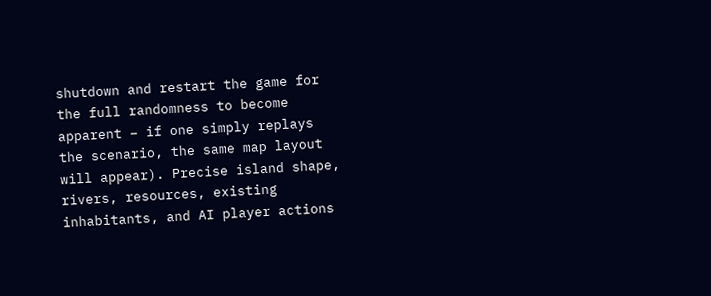shutdown and restart the game for the full randomness to become apparent – if one simply replays the scenario, the same map layout will appear). Precise island shape, rivers, resources, existing inhabitants, and AI player actions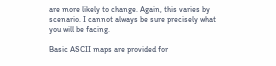are more likely to change. Again, this varies by scenario. I cannot always be sure precisely what you will be facing.

Basic ASCII maps are provided for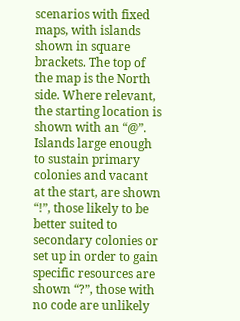scenarios with fixed maps, with islands shown in square brackets. The top of the map is the North side. Where relevant, the starting location is shown with an “@”. Islands large enough to sustain primary colonies and vacant at the start, are shown “!”, those likely to be better suited to secondary colonies or set up in order to gain specific resources are shown “?”, those with no code are unlikely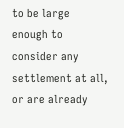to be large enough to consider any settlement at all, or are already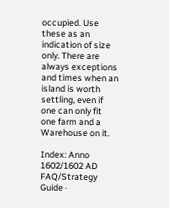occupied. Use these as an indication of size only. There are always exceptions and times when an island is worth settling, even if one can only fit one farm and a Warehouse on it.

Index: Anno 1602/1602 AD FAQ/Strategy Guide ·